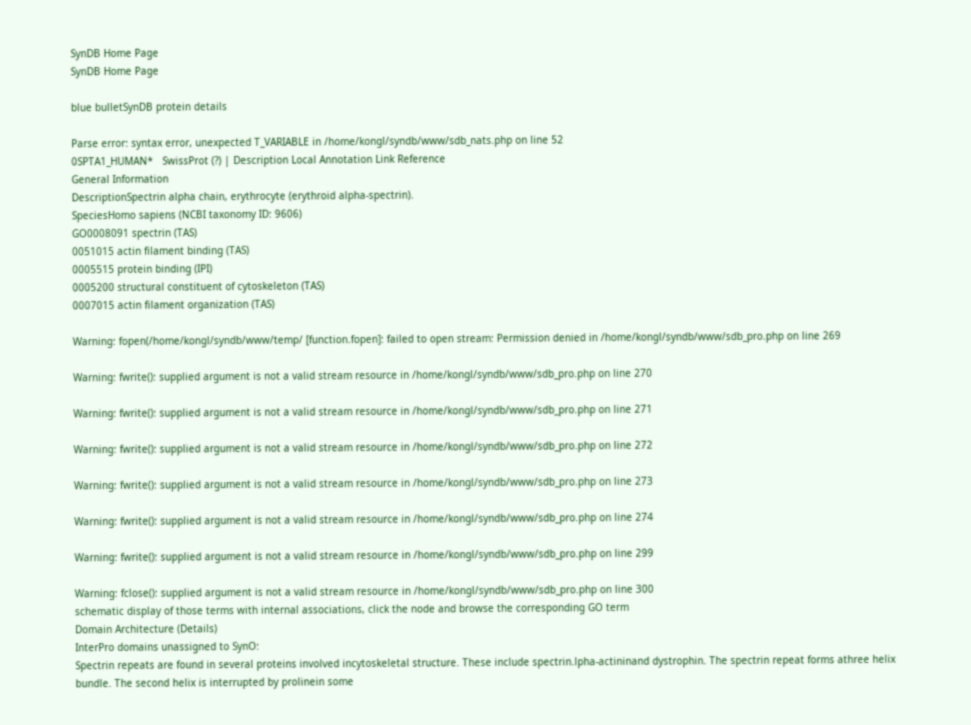SynDB Home Page
SynDB Home Page

blue bulletSynDB protein details

Parse error: syntax error, unexpected T_VARIABLE in /home/kongl/syndb/www/sdb_nats.php on line 52
0SPTA1_HUMAN*   SwissProt (?) | Description Local Annotation Link Reference
General Information
DescriptionSpectrin alpha chain, erythrocyte (erythroid alpha-spectrin).
SpeciesHomo sapiens (NCBI taxonomy ID: 9606)
GO0008091 spectrin (TAS)
0051015 actin filament binding (TAS)
0005515 protein binding (IPI)
0005200 structural constituent of cytoskeleton (TAS)
0007015 actin filament organization (TAS)

Warning: fopen(/home/kongl/syndb/www/temp/ [function.fopen]: failed to open stream: Permission denied in /home/kongl/syndb/www/sdb_pro.php on line 269

Warning: fwrite(): supplied argument is not a valid stream resource in /home/kongl/syndb/www/sdb_pro.php on line 270

Warning: fwrite(): supplied argument is not a valid stream resource in /home/kongl/syndb/www/sdb_pro.php on line 271

Warning: fwrite(): supplied argument is not a valid stream resource in /home/kongl/syndb/www/sdb_pro.php on line 272

Warning: fwrite(): supplied argument is not a valid stream resource in /home/kongl/syndb/www/sdb_pro.php on line 273

Warning: fwrite(): supplied argument is not a valid stream resource in /home/kongl/syndb/www/sdb_pro.php on line 274

Warning: fwrite(): supplied argument is not a valid stream resource in /home/kongl/syndb/www/sdb_pro.php on line 299

Warning: fclose(): supplied argument is not a valid stream resource in /home/kongl/syndb/www/sdb_pro.php on line 300
schematic display of those terms with internal associations, click the node and browse the corresponding GO term
Domain Architecture (Details)
InterPro domains unassigned to SynO:
Spectrin repeats are found in several proteins involved incytoskeletal structure. These include spectrin.lpha-actininand dystrophin. The spectrin repeat forms athree helix bundle. The second helix is interrupted by prolinein some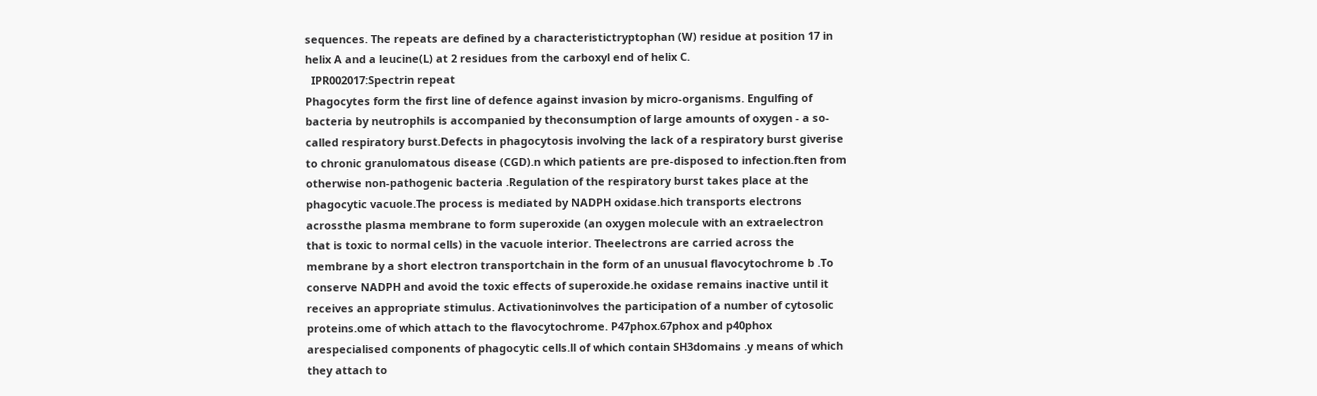sequences. The repeats are defined by a characteristictryptophan (W) residue at position 17 in helix A and a leucine(L) at 2 residues from the carboxyl end of helix C.
  IPR002017:Spectrin repeat
Phagocytes form the first line of defence against invasion by micro-organisms. Engulfing of bacteria by neutrophils is accompanied by theconsumption of large amounts of oxygen - a so-called respiratory burst.Defects in phagocytosis involving the lack of a respiratory burst giverise to chronic granulomatous disease (CGD).n which patients are pre-disposed to infection.ften from otherwise non-pathogenic bacteria .Regulation of the respiratory burst takes place at the phagocytic vacuole.The process is mediated by NADPH oxidase.hich transports electrons acrossthe plasma membrane to form superoxide (an oxygen molecule with an extraelectron that is toxic to normal cells) in the vacuole interior. Theelectrons are carried across the membrane by a short electron transportchain in the form of an unusual flavocytochrome b .To conserve NADPH and avoid the toxic effects of superoxide.he oxidase remains inactive until it receives an appropriate stimulus. Activationinvolves the participation of a number of cytosolic proteins.ome of which attach to the flavocytochrome. P47phox.67phox and p40phox arespecialised components of phagocytic cells.ll of which contain SH3domains .y means of which they attach to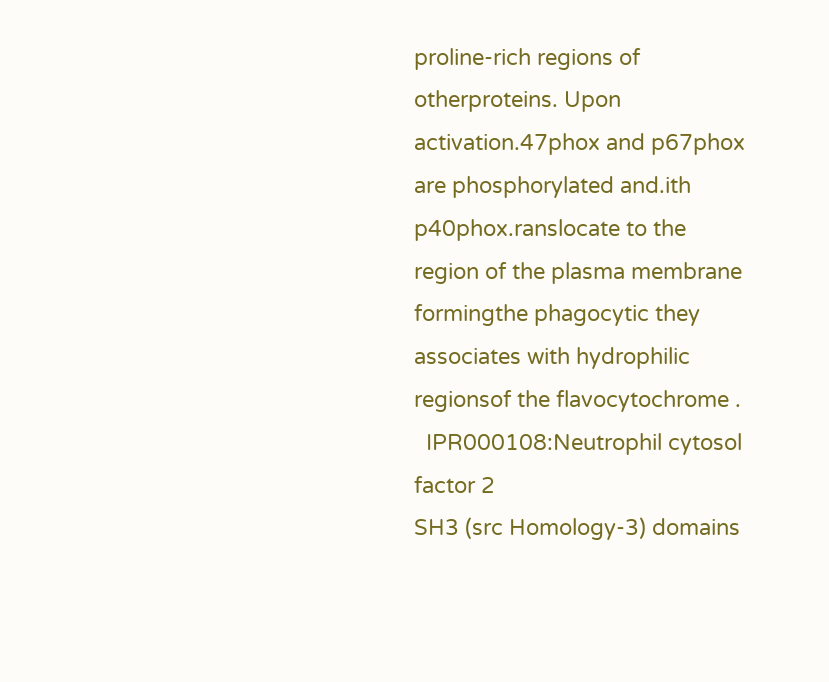proline-rich regions of otherproteins. Upon activation.47phox and p67phox are phosphorylated and.ith p40phox.ranslocate to the region of the plasma membrane formingthe phagocytic they associates with hydrophilic regionsof the flavocytochrome .
  IPR000108:Neutrophil cytosol factor 2
SH3 (src Homology-3) domains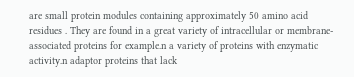are small protein modules containing approximately 50 amino acid residues . They are found in a great variety of intracellular or membrane-associated proteins for example.n a variety of proteins with enzymatic activity.n adaptor proteins that lack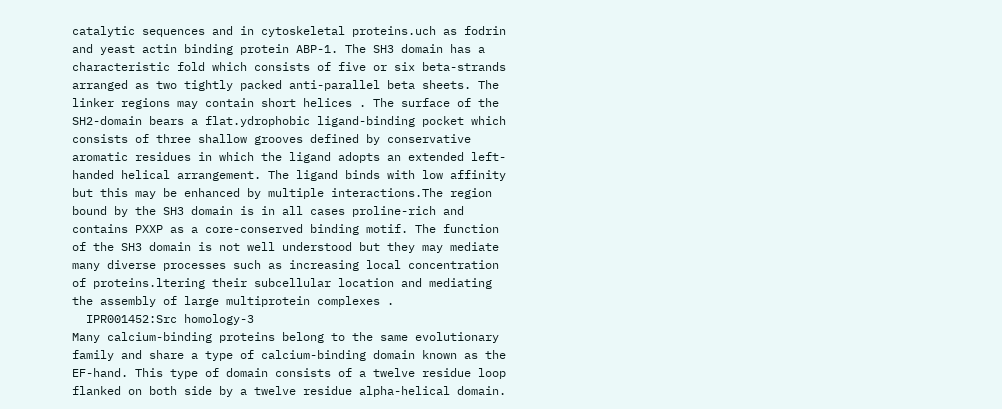catalytic sequences and in cytoskeletal proteins.uch as fodrin and yeast actin binding protein ABP-1. The SH3 domain has a characteristic fold which consists of five or six beta-strands arranged as two tightly packed anti-parallel beta sheets. The linker regions may contain short helices . The surface of the SH2-domain bears a flat.ydrophobic ligand-binding pocket which consists of three shallow grooves defined by conservative aromatic residues in which the ligand adopts an extended left-handed helical arrangement. The ligand binds with low affinity but this may be enhanced by multiple interactions.The region bound by the SH3 domain is in all cases proline-rich and contains PXXP as a core-conserved binding motif. The function of the SH3 domain is not well understood but they may mediate many diverse processes such as increasing local concentration of proteins.ltering their subcellular location and mediating the assembly of large multiprotein complexes .
  IPR001452:Src homology-3
Many calcium-binding proteins belong to the same evolutionary family and share a type of calcium-binding domain known as the EF-hand. This type of domain consists of a twelve residue loop flanked on both side by a twelve residue alpha-helical domain.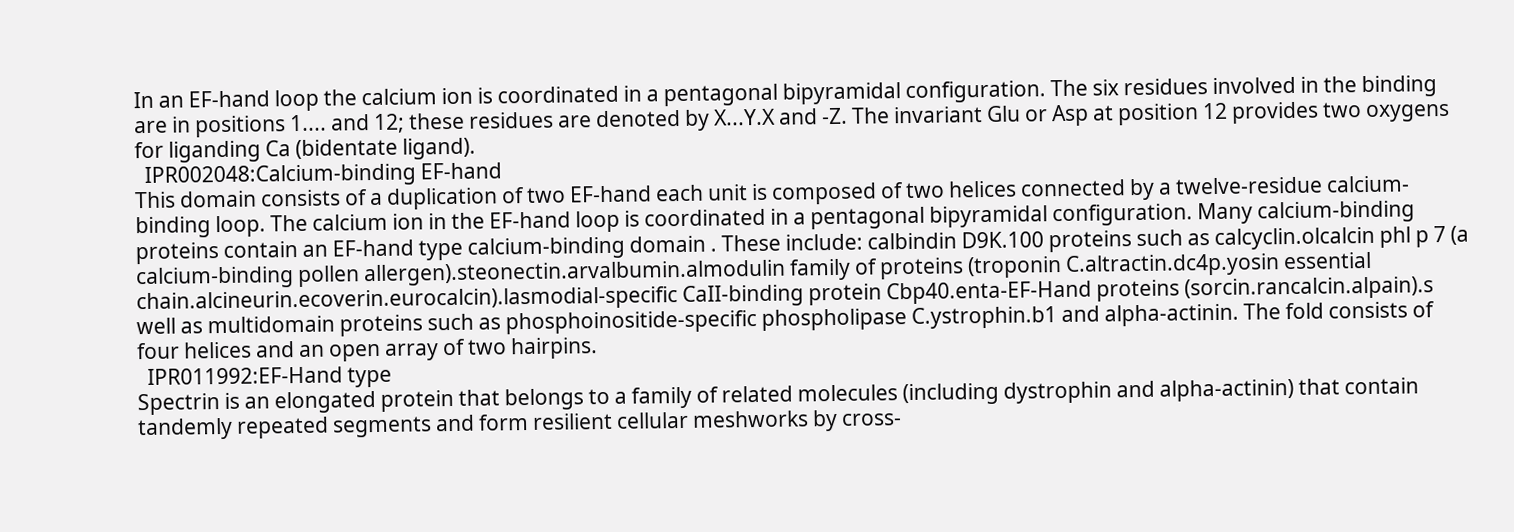In an EF-hand loop the calcium ion is coordinated in a pentagonal bipyramidal configuration. The six residues involved in the binding are in positions 1.... and 12; these residues are denoted by X...Y.X and -Z. The invariant Glu or Asp at position 12 provides two oxygens for liganding Ca (bidentate ligand).
  IPR002048:Calcium-binding EF-hand
This domain consists of a duplication of two EF-hand each unit is composed of two helices connected by a twelve-residue calcium-binding loop. The calcium ion in the EF-hand loop is coordinated in a pentagonal bipyramidal configuration. Many calcium-binding proteins contain an EF-hand type calcium-binding domain . These include: calbindin D9K.100 proteins such as calcyclin.olcalcin phl p 7 (a calcium-binding pollen allergen).steonectin.arvalbumin.almodulin family of proteins (troponin C.altractin.dc4p.yosin essential chain.alcineurin.ecoverin.eurocalcin).lasmodial-specific CaII-binding protein Cbp40.enta-EF-Hand proteins (sorcin.rancalcin.alpain).s well as multidomain proteins such as phosphoinositide-specific phospholipase C.ystrophin.b1 and alpha-actinin. The fold consists of four helices and an open array of two hairpins.
  IPR011992:EF-Hand type
Spectrin is an elongated protein that belongs to a family of related molecules (including dystrophin and alpha-actinin) that contain tandemly repeated segments and form resilient cellular meshworks by cross-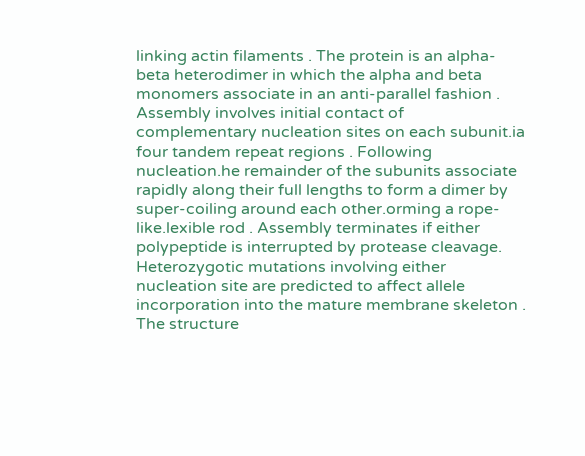linking actin filaments . The protein is an alpha-beta heterodimer in which the alpha and beta monomers associate in an anti-parallel fashion . Assembly involves initial contact of complementary nucleation sites on each subunit.ia four tandem repeat regions . Following nucleation.he remainder of the subunits associate rapidly along their full lengths to form a dimer by super-coiling around each other.orming a rope-like.lexible rod . Assembly terminates if either polypeptide is interrupted by protease cleavage. Heterozygotic mutations involving either nucleation site are predicted to affect allele incorporation into the mature membrane skeleton . The structure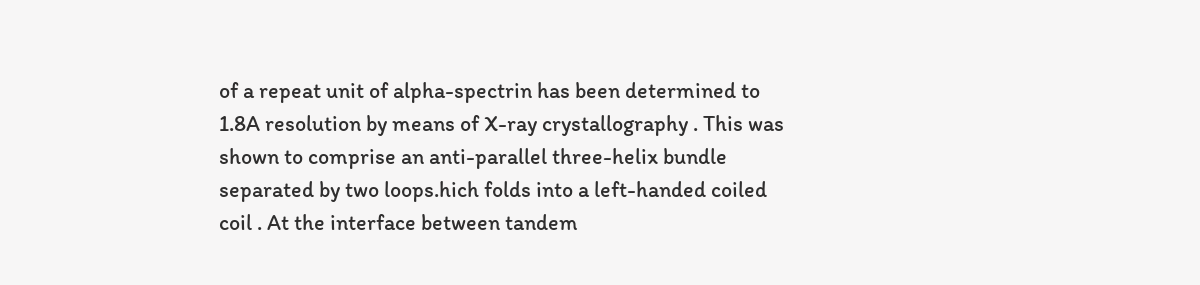of a repeat unit of alpha-spectrin has been determined to 1.8A resolution by means of X-ray crystallography . This was shown to comprise an anti-parallel three-helix bundle separated by two loops.hich folds into a left-handed coiled coil . At the interface between tandem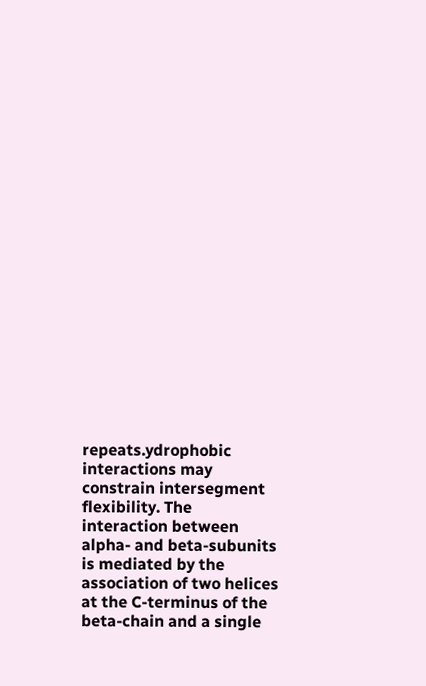repeats.ydrophobic interactions may constrain intersegment flexibility. The interaction between alpha- and beta-subunits is mediated by the association of two helices at the C-terminus of the beta-chain and a single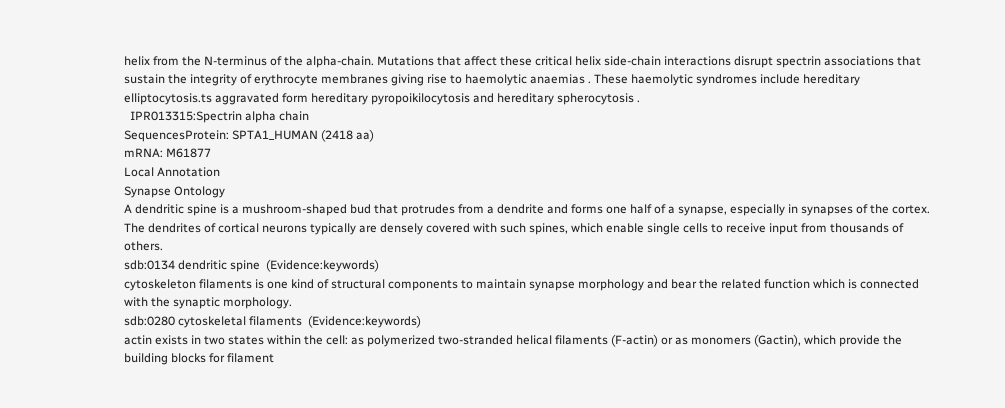helix from the N-terminus of the alpha-chain. Mutations that affect these critical helix side-chain interactions disrupt spectrin associations that sustain the integrity of erythrocyte membranes giving rise to haemolytic anaemias . These haemolytic syndromes include hereditary elliptocytosis.ts aggravated form hereditary pyropoikilocytosis and hereditary spherocytosis .
  IPR013315:Spectrin alpha chain
SequencesProtein: SPTA1_HUMAN (2418 aa)
mRNA: M61877
Local Annotation
Synapse Ontology
A dendritic spine is a mushroom-shaped bud that protrudes from a dendrite and forms one half of a synapse, especially in synapses of the cortex. The dendrites of cortical neurons typically are densely covered with such spines, which enable single cells to receive input from thousands of others.
sdb:0134 dendritic spine  (Evidence:keywords)
cytoskeleton filaments is one kind of structural components to maintain synapse morphology and bear the related function which is connected with the synaptic morphology.
sdb:0280 cytoskeletal filaments  (Evidence:keywords)
actin exists in two states within the cell: as polymerized two-stranded helical filaments (F-actin) or as monomers (Gactin), which provide the building blocks for filament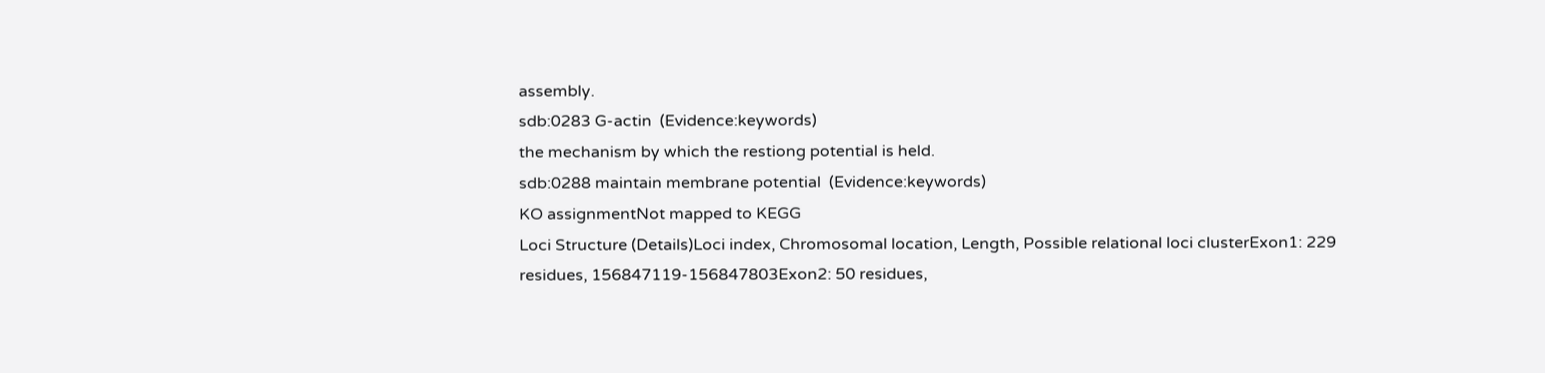assembly.
sdb:0283 G-actin  (Evidence:keywords)
the mechanism by which the restiong potential is held.
sdb:0288 maintain membrane potential  (Evidence:keywords)
KO assignmentNot mapped to KEGG
Loci Structure (Details)Loci index, Chromosomal location, Length, Possible relational loci clusterExon1: 229 residues, 156847119-156847803Exon2: 50 residues,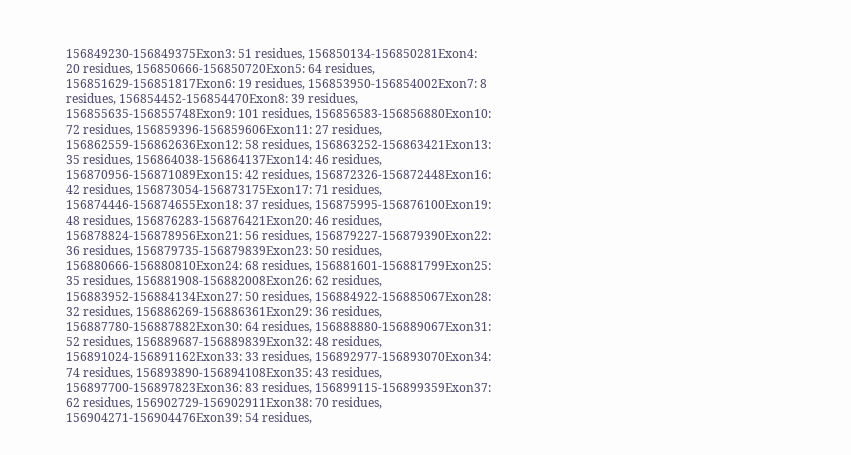156849230-156849375Exon3: 51 residues, 156850134-156850281Exon4: 20 residues, 156850666-156850720Exon5: 64 residues, 156851629-156851817Exon6: 19 residues, 156853950-156854002Exon7: 8 residues, 156854452-156854470Exon8: 39 residues, 156855635-156855748Exon9: 101 residues, 156856583-156856880Exon10: 72 residues, 156859396-156859606Exon11: 27 residues, 156862559-156862636Exon12: 58 residues, 156863252-156863421Exon13: 35 residues, 156864038-156864137Exon14: 46 residues, 156870956-156871089Exon15: 42 residues, 156872326-156872448Exon16: 42 residues, 156873054-156873175Exon17: 71 residues, 156874446-156874655Exon18: 37 residues, 156875995-156876100Exon19: 48 residues, 156876283-156876421Exon20: 46 residues, 156878824-156878956Exon21: 56 residues, 156879227-156879390Exon22: 36 residues, 156879735-156879839Exon23: 50 residues, 156880666-156880810Exon24: 68 residues, 156881601-156881799Exon25: 35 residues, 156881908-156882008Exon26: 62 residues, 156883952-156884134Exon27: 50 residues, 156884922-156885067Exon28: 32 residues, 156886269-156886361Exon29: 36 residues, 156887780-156887882Exon30: 64 residues, 156888880-156889067Exon31: 52 residues, 156889687-156889839Exon32: 48 residues, 156891024-156891162Exon33: 33 residues, 156892977-156893070Exon34: 74 residues, 156893890-156894108Exon35: 43 residues, 156897700-156897823Exon36: 83 residues, 156899115-156899359Exon37: 62 residues, 156902729-156902911Exon38: 70 residues, 156904271-156904476Exon39: 54 residues,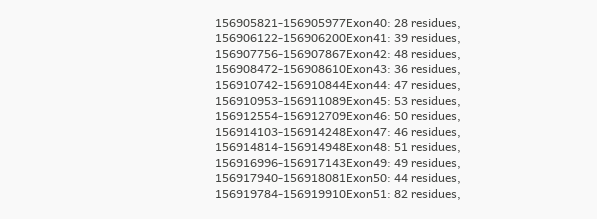156905821-156905977Exon40: 28 residues, 156906122-156906200Exon41: 39 residues, 156907756-156907867Exon42: 48 residues, 156908472-156908610Exon43: 36 residues, 156910742-156910844Exon44: 47 residues, 156910953-156911089Exon45: 53 residues, 156912554-156912709Exon46: 50 residues, 156914103-156914248Exon47: 46 residues, 156914814-156914948Exon48: 51 residues, 156916996-156917143Exon49: 49 residues, 156917940-156918081Exon50: 44 residues, 156919784-156919910Exon51: 82 residues,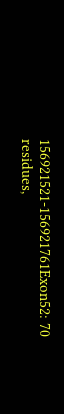156921521-156921761Exon52: 70 residues,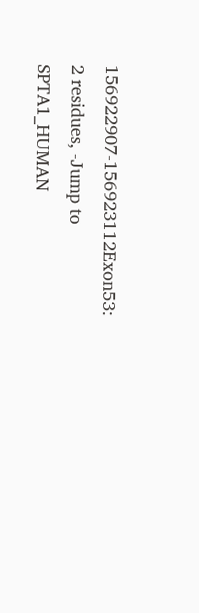156922907-156923112Exon53: 2 residues, -Jump to SPTA1_HUMAN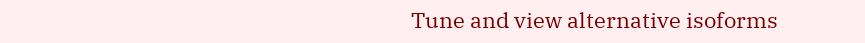Tune and view alternative isoforms